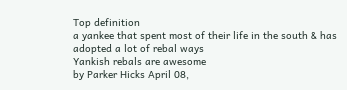Top definition
a yankee that spent most of their life in the south & has adopted a lot of rebal ways
Yankish rebals are awesome
by Parker Hicks April 08,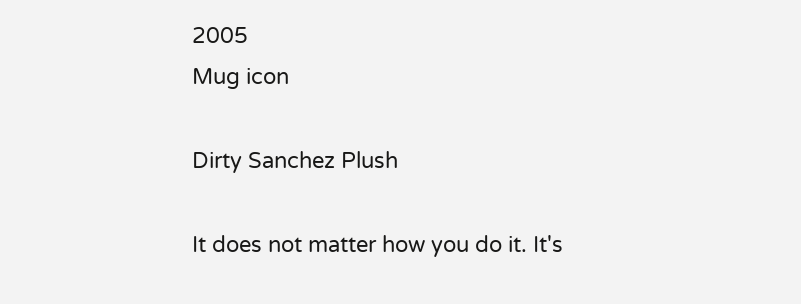2005
Mug icon

Dirty Sanchez Plush

It does not matter how you do it. It's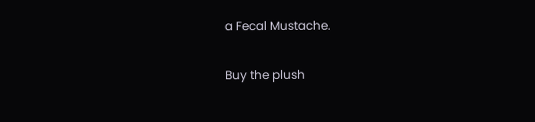a Fecal Mustache.

Buy the plush